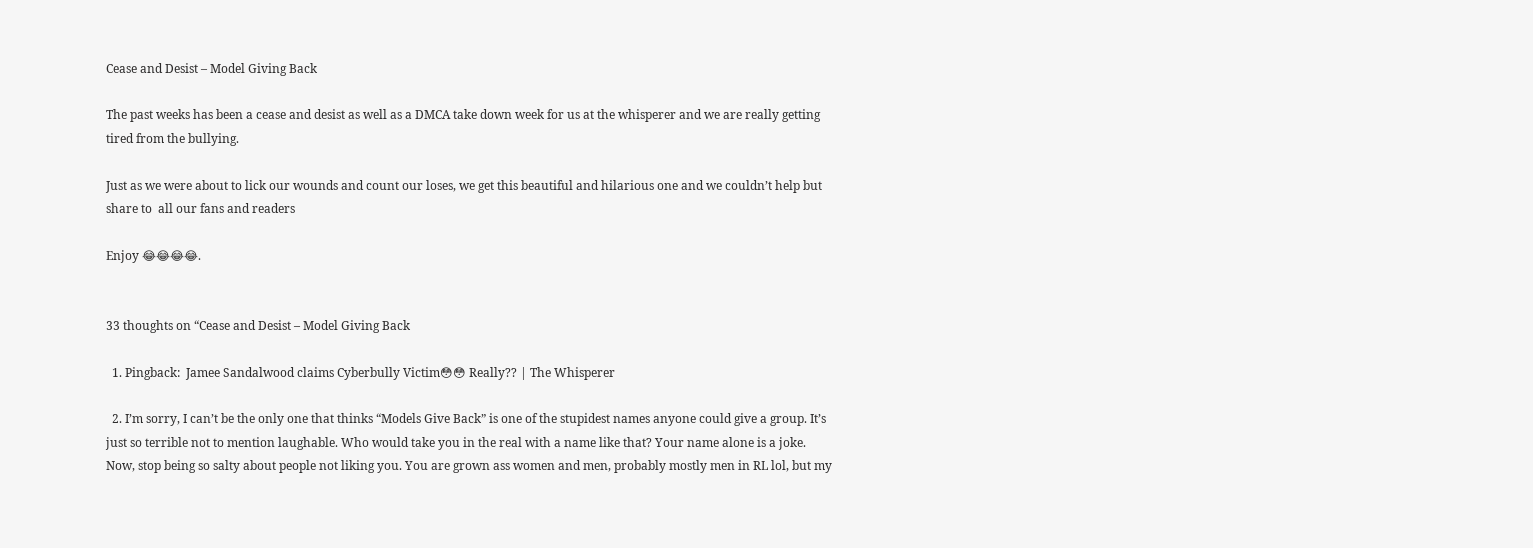Cease and Desist – Model Giving Back

The past weeks has been a cease and desist as well as a DMCA take down week for us at the whisperer and we are really getting tired from the bullying.

Just as we were about to lick our wounds and count our loses, we get this beautiful and hilarious one and we couldn’t help but share to  all our fans and readers

Enjoy 😂😂😂😂.


33 thoughts on “Cease and Desist – Model Giving Back

  1. Pingback:  Jamee Sandalwood claims Cyberbully Victim😳😳 Really?? | The Whisperer

  2. I’m sorry, I can’t be the only one that thinks “Models Give Back” is one of the stupidest names anyone could give a group. It’s just so terrible not to mention laughable. Who would take you in the real with a name like that? Your name alone is a joke. Now, stop being so salty about people not liking you. You are grown ass women and men, probably mostly men in RL lol, but my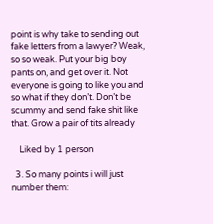point is why take to sending out fake letters from a lawyer? Weak, so so weak. Put your big boy pants on, and get over it. Not everyone is going to like you and so what if they don’t. Don’t be scummy and send fake shit like that. Grow a pair of tits already

    Liked by 1 person

  3. So many points i will just number them: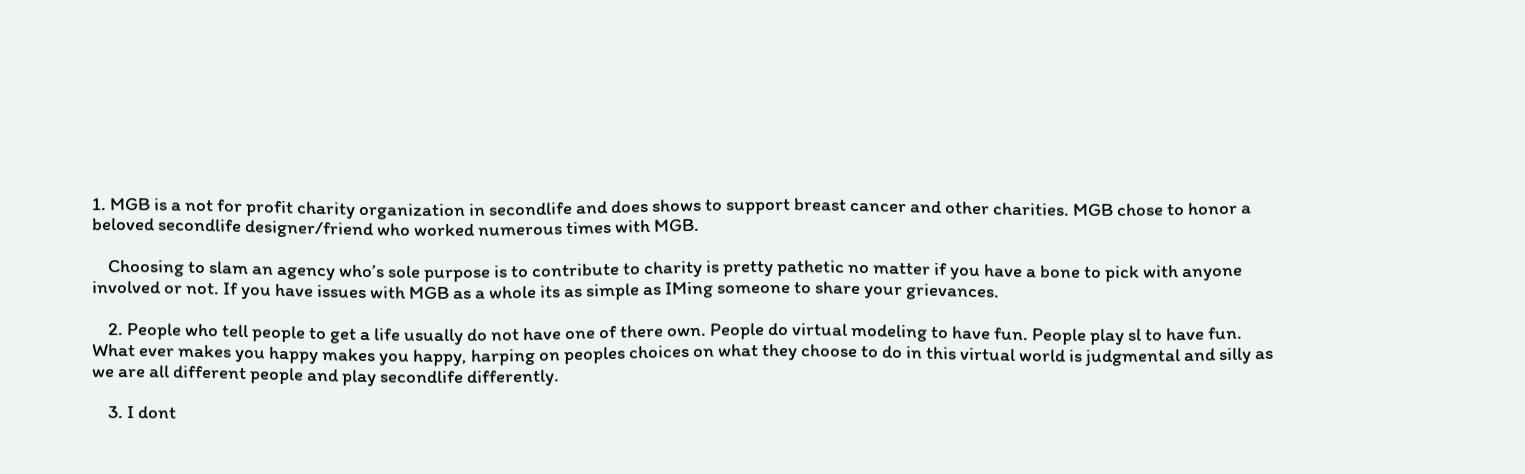1. MGB is a not for profit charity organization in secondlife and does shows to support breast cancer and other charities. MGB chose to honor a beloved secondlife designer/friend who worked numerous times with MGB.

    Choosing to slam an agency who’s sole purpose is to contribute to charity is pretty pathetic no matter if you have a bone to pick with anyone involved or not. If you have issues with MGB as a whole its as simple as IMing someone to share your grievances.

    2. People who tell people to get a life usually do not have one of there own. People do virtual modeling to have fun. People play sl to have fun. What ever makes you happy makes you happy, harping on peoples choices on what they choose to do in this virtual world is judgmental and silly as we are all different people and play secondlife differently.

    3. I dont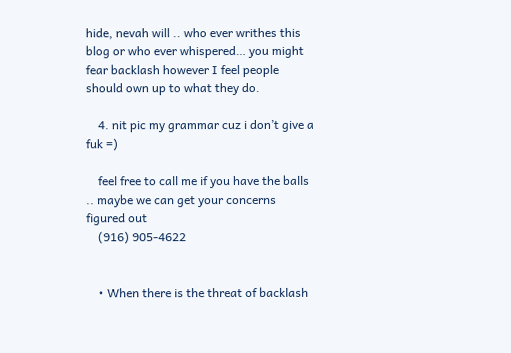hide, nevah will .. who ever writhes this blog or who ever whispered… you might fear backlash however I feel people should own up to what they do.

    4. nit pic my grammar cuz i don’t give a fuk =)

    feel free to call me if you have the balls .. maybe we can get your concerns figured out
    (916) 905-4622


    • When there is the threat of backlash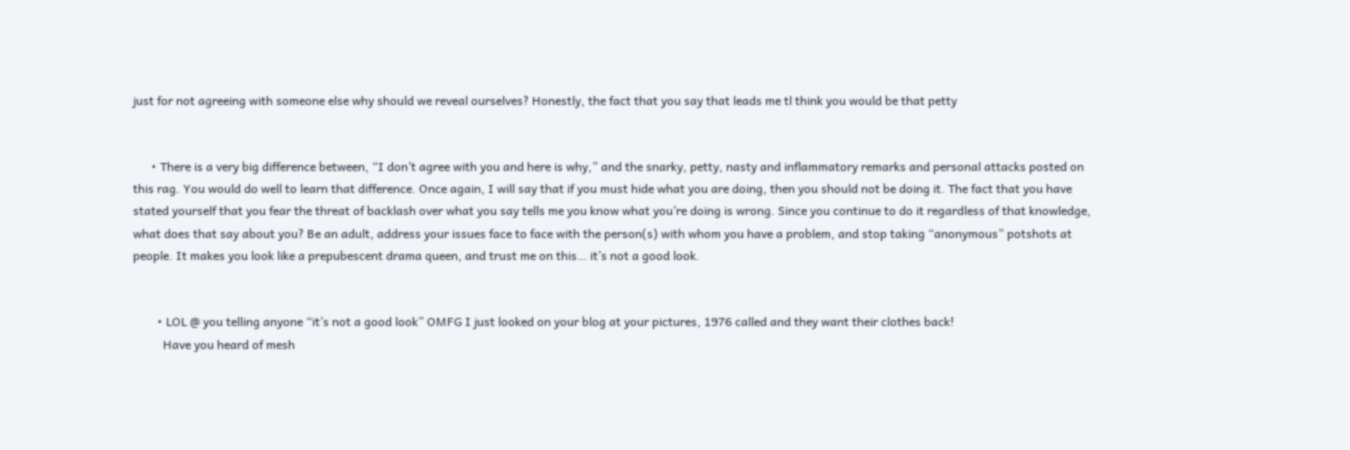just for not agreeing with someone else why should we reveal ourselves? Honestly, the fact that you say that leads me tl think you would be that petty


      • There is a very big difference between, “I don’t agree with you and here is why,” and the snarky, petty, nasty and inflammatory remarks and personal attacks posted on this rag. You would do well to learn that difference. Once again, I will say that if you must hide what you are doing, then you should not be doing it. The fact that you have stated yourself that you fear the threat of backlash over what you say tells me you know what you’re doing is wrong. Since you continue to do it regardless of that knowledge, what does that say about you? Be an adult, address your issues face to face with the person(s) with whom you have a problem, and stop taking “anonymous” potshots at people. It makes you look like a prepubescent drama queen, and trust me on this… it’s not a good look.


        • LOL @ you telling anyone “it’s not a good look” OMFG I just looked on your blog at your pictures, 1976 called and they want their clothes back!
          Have you heard of mesh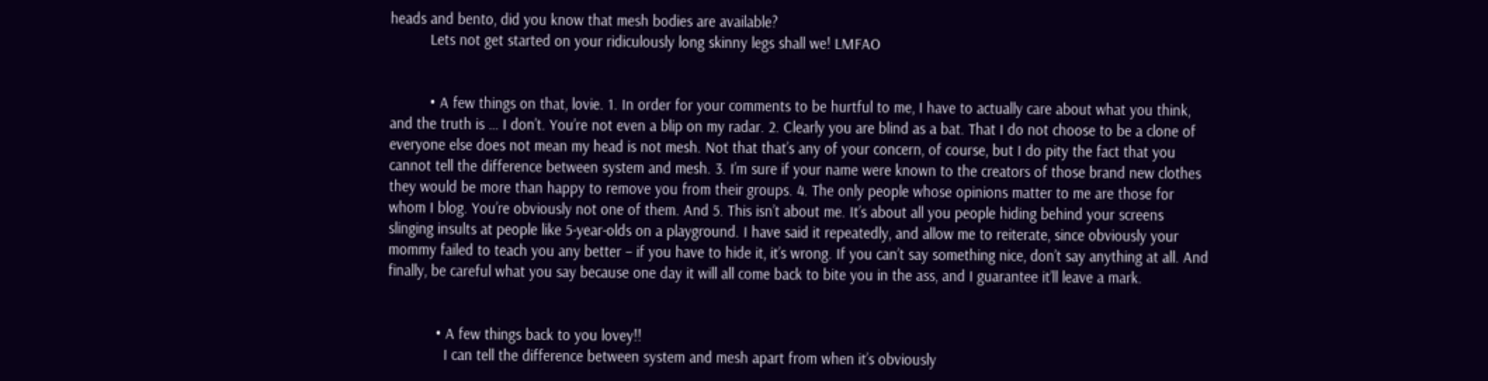heads and bento, did you know that mesh bodies are available?
          Lets not get started on your ridiculously long skinny legs shall we! LMFAO


          • A few things on that, lovie. 1. In order for your comments to be hurtful to me, I have to actually care about what you think, and the truth is … I don’t. You’re not even a blip on my radar. 2. Clearly you are blind as a bat. That I do not choose to be a clone of everyone else does not mean my head is not mesh. Not that that’s any of your concern, of course, but I do pity the fact that you cannot tell the difference between system and mesh. 3. I’m sure if your name were known to the creators of those brand new clothes they would be more than happy to remove you from their groups. 4. The only people whose opinions matter to me are those for whom I blog. You’re obviously not one of them. And 5. This isn’t about me. It’s about all you people hiding behind your screens slinging insults at people like 5-year-olds on a playground. I have said it repeatedly, and allow me to reiterate, since obviously your mommy failed to teach you any better – if you have to hide it, it’s wrong. If you can’t say something nice, don’t say anything at all. And finally, be careful what you say because one day it will all come back to bite you in the ass, and I guarantee it’ll leave a mark.


            • A few things back to you lovey!!
              I can tell the difference between system and mesh apart from when it’s obviously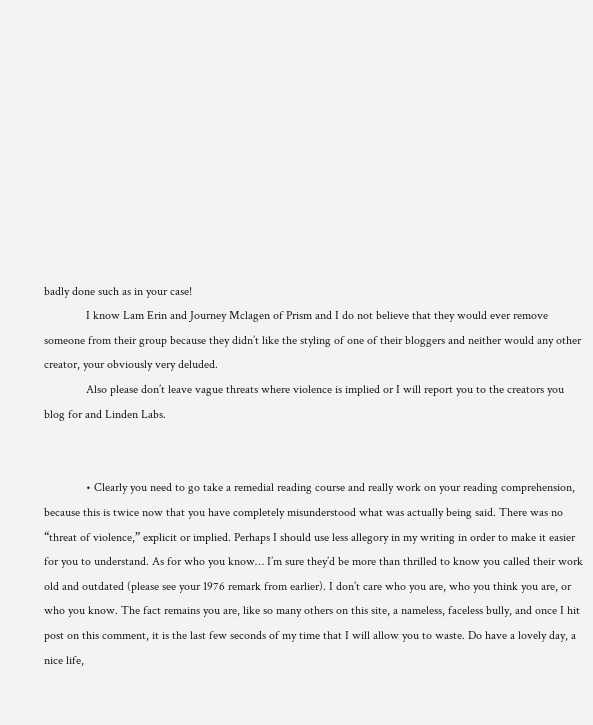badly done such as in your case!
              I know Lam Erin and Journey Mclagen of Prism and I do not believe that they would ever remove someone from their group because they didn’t like the styling of one of their bloggers and neither would any other creator, your obviously very deluded.
              Also please don’t leave vague threats where violence is implied or I will report you to the creators you blog for and Linden Labs.


              • Clearly you need to go take a remedial reading course and really work on your reading comprehension, because this is twice now that you have completely misunderstood what was actually being said. There was no “threat of violence,” explicit or implied. Perhaps I should use less allegory in my writing in order to make it easier for you to understand. As for who you know… I’m sure they’d be more than thrilled to know you called their work old and outdated (please see your 1976 remark from earlier). I don’t care who you are, who you think you are, or who you know. The fact remains you are, like so many others on this site, a nameless, faceless bully, and once I hit post on this comment, it is the last few seconds of my time that I will allow you to waste. Do have a lovely day, a nice life,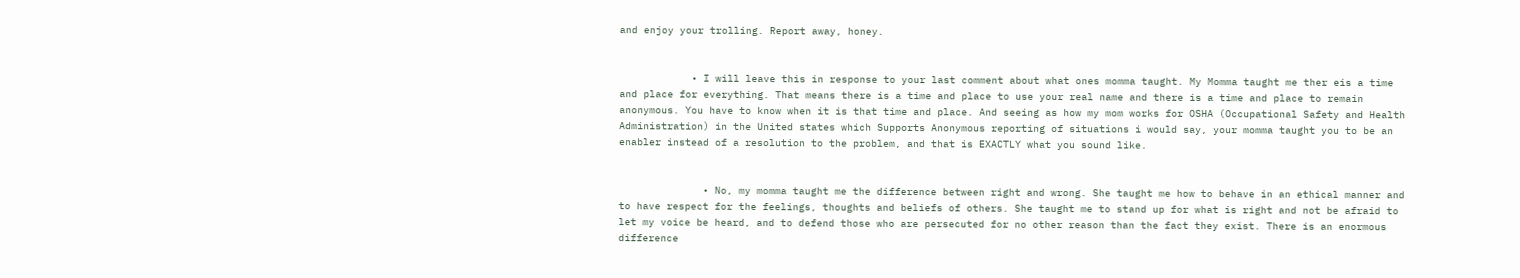and enjoy your trolling. Report away, honey.


            • I will leave this in response to your last comment about what ones momma taught. My Momma taught me ther eis a time and place for everything. That means there is a time and place to use your real name and there is a time and place to remain anonymous. You have to know when it is that time and place. And seeing as how my mom works for OSHA (Occupational Safety and Health Administration) in the United states which Supports Anonymous reporting of situations i would say, your momma taught you to be an enabler instead of a resolution to the problem, and that is EXACTLY what you sound like.


              • No, my momma taught me the difference between right and wrong. She taught me how to behave in an ethical manner and to have respect for the feelings, thoughts and beliefs of others. She taught me to stand up for what is right and not be afraid to let my voice be heard, and to defend those who are persecuted for no other reason than the fact they exist. There is an enormous difference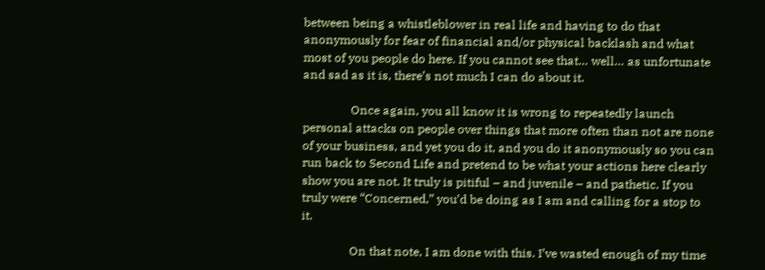between being a whistleblower in real life and having to do that anonymously for fear of financial and/or physical backlash and what most of you people do here. If you cannot see that… well… as unfortunate and sad as it is, there’s not much I can do about it.

                Once again, you all know it is wrong to repeatedly launch personal attacks on people over things that more often than not are none of your business, and yet you do it, and you do it anonymously so you can run back to Second Life and pretend to be what your actions here clearly show you are not. It truly is pitiful – and juvenile – and pathetic. If you truly were “Concerned,” you’d be doing as I am and calling for a stop to it.

                On that note, I am done with this. I’ve wasted enough of my time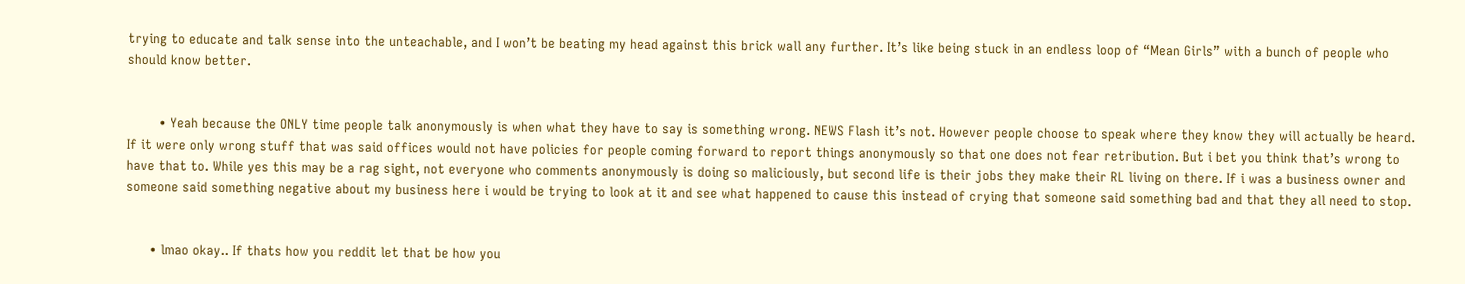trying to educate and talk sense into the unteachable, and I won’t be beating my head against this brick wall any further. It’s like being stuck in an endless loop of “Mean Girls” with a bunch of people who should know better.


        • Yeah because the ONLY time people talk anonymously is when what they have to say is something wrong. NEWS Flash it’s not. However people choose to speak where they know they will actually be heard. If it were only wrong stuff that was said offices would not have policies for people coming forward to report things anonymously so that one does not fear retribution. But i bet you think that’s wrong to have that to. While yes this may be a rag sight, not everyone who comments anonymously is doing so maliciously, but second life is their jobs they make their RL living on there. If i was a business owner and someone said something negative about my business here i would be trying to look at it and see what happened to cause this instead of crying that someone said something bad and that they all need to stop.


      • lmao okay.. If thats how you reddit let that be how you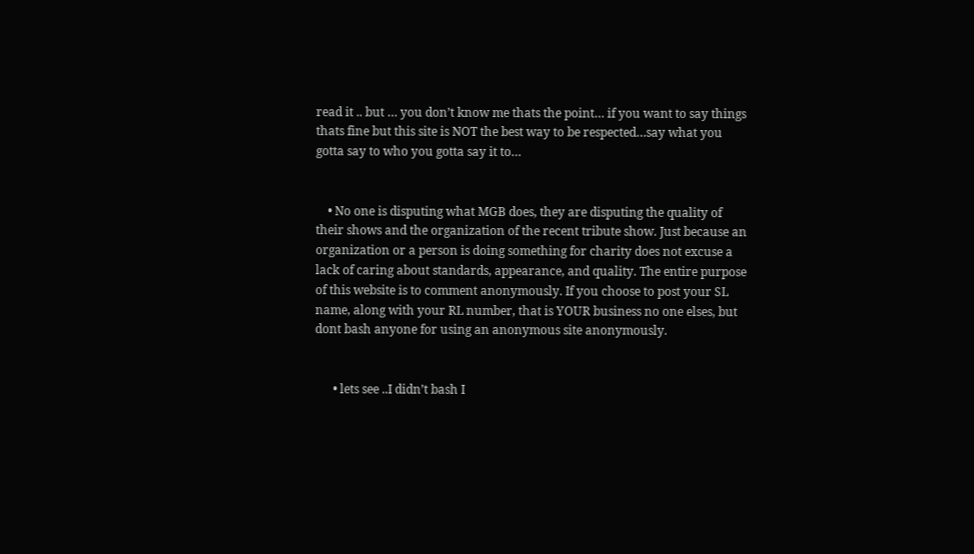read it .. but … you don’t know me thats the point… if you want to say things thats fine but this site is NOT the best way to be respected…say what you gotta say to who you gotta say it to…


    • No one is disputing what MGB does, they are disputing the quality of their shows and the organization of the recent tribute show. Just because an organization or a person is doing something for charity does not excuse a lack of caring about standards, appearance, and quality. The entire purpose of this website is to comment anonymously. If you choose to post your SL name, along with your RL number, that is YOUR business no one elses, but dont bash anyone for using an anonymous site anonymously.


      • lets see ..I didn’t bash I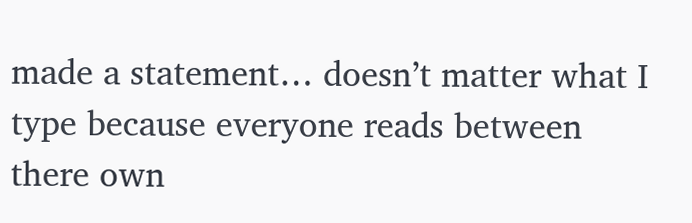made a statement… doesn’t matter what I type because everyone reads between there own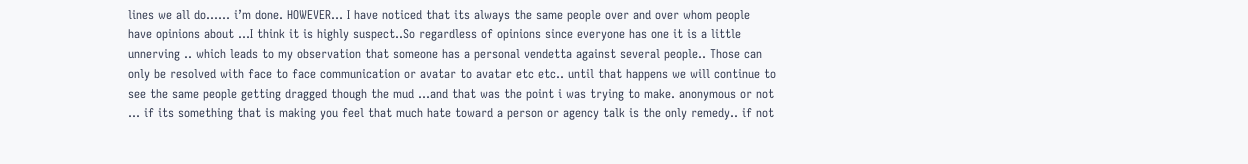lines we all do…… i’m done. HOWEVER… I have noticed that its always the same people over and over whom people have opinions about …I think it is highly suspect..So regardless of opinions since everyone has one it is a little unnerving .. which leads to my observation that someone has a personal vendetta against several people.. Those can only be resolved with face to face communication or avatar to avatar etc etc.. until that happens we will continue to see the same people getting dragged though the mud …and that was the point i was trying to make. anonymous or not … if its something that is making you feel that much hate toward a person or agency talk is the only remedy.. if not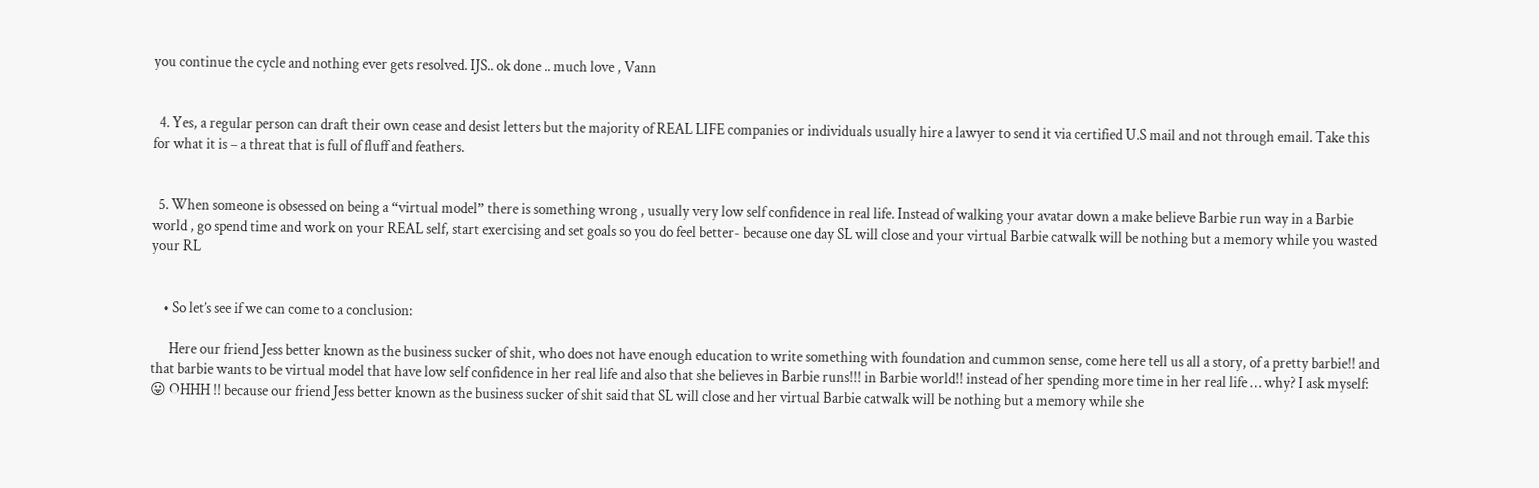you continue the cycle and nothing ever gets resolved. IJS.. ok done .. much love , Vann


  4. Yes, a regular person can draft their own cease and desist letters but the majority of REAL LIFE companies or individuals usually hire a lawyer to send it via certified U.S mail and not through email. Take this for what it is – a threat that is full of fluff and feathers.


  5. When someone is obsessed on being a “virtual model” there is something wrong , usually very low self confidence in real life. Instead of walking your avatar down a make believe Barbie run way in a Barbie world , go spend time and work on your REAL self, start exercising and set goals so you do feel better- because one day SL will close and your virtual Barbie catwalk will be nothing but a memory while you wasted your RL


    • So let’s see if we can come to a conclusion:

      Here our friend Jess better known as the business sucker of shit, who does not have enough education to write something with foundation and cummon sense, come here tell us all a story, of a pretty barbie!! and that barbie wants to be virtual model that have low self confidence in her real life and also that she believes in Barbie runs!!! in Barbie world!! instead of her spending more time in her real life … why? I ask myself: 😛 OHHH !! because our friend Jess better known as the business sucker of shit said that SL will close and her virtual Barbie catwalk will be nothing but a memory while she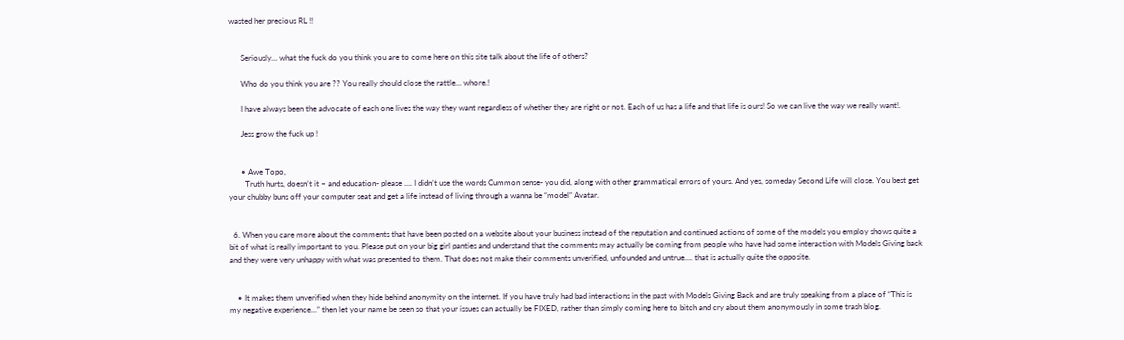wasted her precious RL !!


      Seriously… what the fuck do you think you are to come here on this site talk about the life of others?

      Who do you think you are ?? You really should close the rattle… whore.!

      I have always been the advocate of each one lives the way they want regardless of whether they are right or not. Each of us has a life and that life is ours! So we can live the way we really want!.

      Jess grow the fuck up !


      • Awe Topo,
        Truth hurts, doesn’t it – and education- please …. I didn’t use the words Cummon sense- you did, along with other grammatical errors of yours. And yes, someday Second Life will close. You best get your chubby buns off your computer seat and get a life instead of living through a wanna be “model” Avatar.


  6. When you care more about the comments that have been posted on a website about your business instead of the reputation and continued actions of some of the models you employ shows quite a bit of what is really important to you. Please put on your big girl panties and understand that the comments may actually be coming from people who have had some interaction with Models Giving back and they were very unhappy with what was presented to them. That does not make their comments unverified, unfounded and untrue…. that is actually quite the opposite.


    • It makes them unverified when they hide behind anonymity on the internet. If you have truly had bad interactions in the past with Models Giving Back and are truly speaking from a place of “This is my negative experience…” then let your name be seen so that your issues can actually be FIXED, rather than simply coming here to bitch and cry about them anonymously in some trash blog.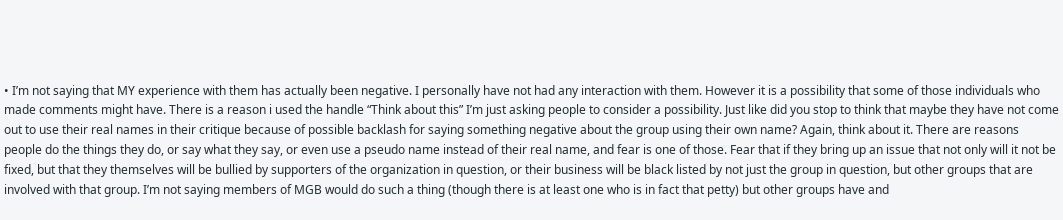• I’m not saying that MY experience with them has actually been negative. I personally have not had any interaction with them. However it is a possibility that some of those individuals who made comments might have. There is a reason i used the handle “Think about this” I’m just asking people to consider a possibility. Just like did you stop to think that maybe they have not come out to use their real names in their critique because of possible backlash for saying something negative about the group using their own name? Again, think about it. There are reasons people do the things they do, or say what they say, or even use a pseudo name instead of their real name, and fear is one of those. Fear that if they bring up an issue that not only will it not be fixed, but that they themselves will be bullied by supporters of the organization in question, or their business will be black listed by not just the group in question, but other groups that are involved with that group. I’m not saying members of MGB would do such a thing (though there is at least one who is in fact that petty) but other groups have and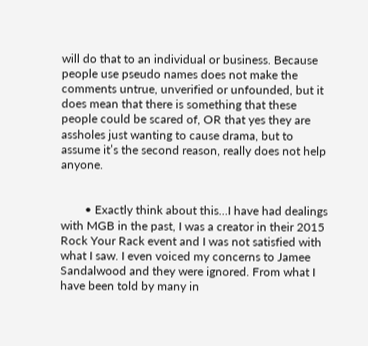will do that to an individual or business. Because people use pseudo names does not make the comments untrue, unverified or unfounded, but it does mean that there is something that these people could be scared of, OR that yes they are assholes just wanting to cause drama, but to assume it’s the second reason, really does not help anyone.


        • Exactly think about this…I have had dealings with MGB in the past, I was a creator in their 2015 Rock Your Rack event and I was not satisfied with what I saw. I even voiced my concerns to Jamee Sandalwood and they were ignored. From what I have been told by many in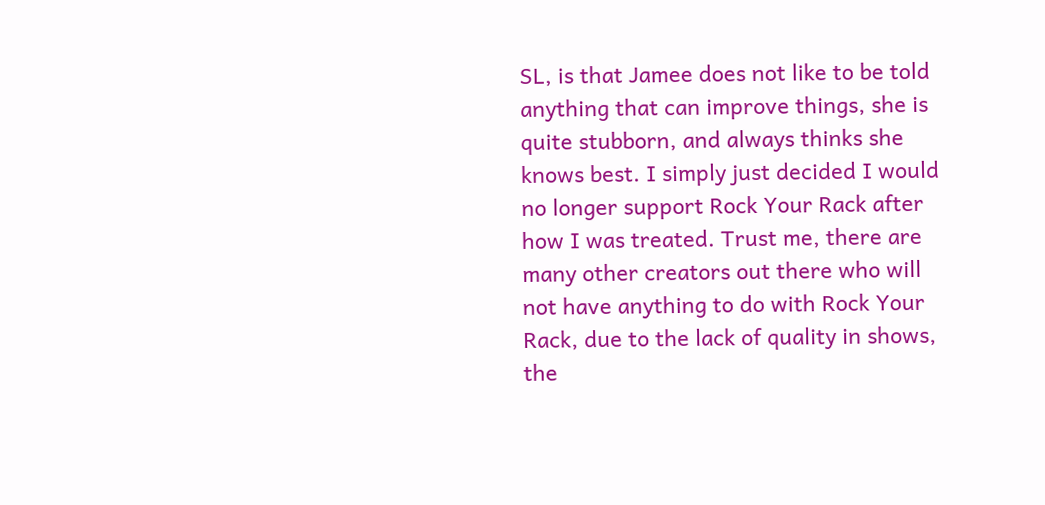SL, is that Jamee does not like to be told anything that can improve things, she is quite stubborn, and always thinks she knows best. I simply just decided I would no longer support Rock Your Rack after how I was treated. Trust me, there are many other creators out there who will not have anything to do with Rock Your Rack, due to the lack of quality in shows, the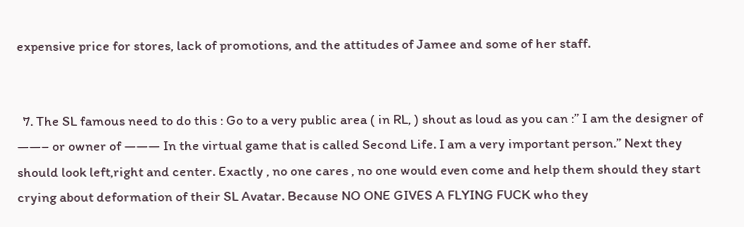expensive price for stores, lack of promotions, and the attitudes of Jamee and some of her staff.


  7. The SL famous need to do this : Go to a very public area ( in RL, ) shout as loud as you can :” I am the designer of ——– or owner of ——— In the virtual game that is called Second Life. I am a very important person.” Next they should look left,right and center. Exactly , no one cares , no one would even come and help them should they start crying about deformation of their SL Avatar. Because NO ONE GIVES A FLYING FUCK who they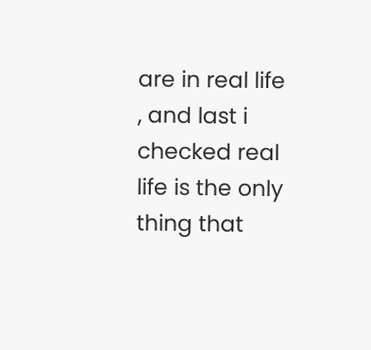are in real life , and last i checked real life is the only thing that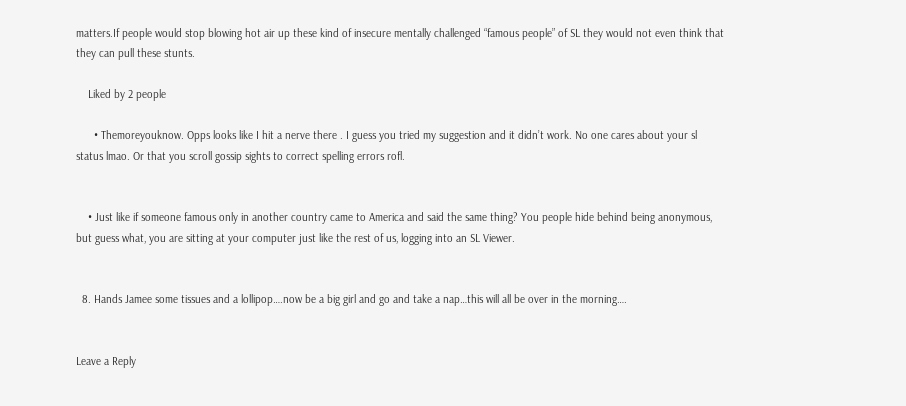matters.If people would stop blowing hot air up these kind of insecure mentally challenged “famous people” of SL they would not even think that they can pull these stunts.

    Liked by 2 people

      • Themoreyouknow. Opps looks like I hit a nerve there . I guess you tried my suggestion and it didn’t work. No one cares about your sl status lmao. Or that you scroll gossip sights to correct spelling errors rofl.


    • Just like if someone famous only in another country came to America and said the same thing? You people hide behind being anonymous, but guess what, you are sitting at your computer just like the rest of us, logging into an SL Viewer.


  8. Hands Jamee some tissues and a lollipop….now be a big girl and go and take a nap…this will all be over in the morning….


Leave a Reply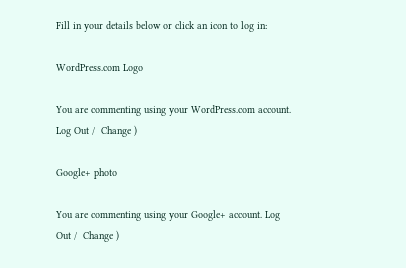Fill in your details below or click an icon to log in:

WordPress.com Logo

You are commenting using your WordPress.com account. Log Out /  Change )

Google+ photo

You are commenting using your Google+ account. Log Out /  Change )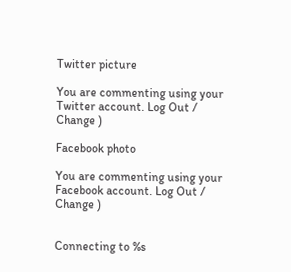Twitter picture

You are commenting using your Twitter account. Log Out /  Change )

Facebook photo

You are commenting using your Facebook account. Log Out /  Change )


Connecting to %s